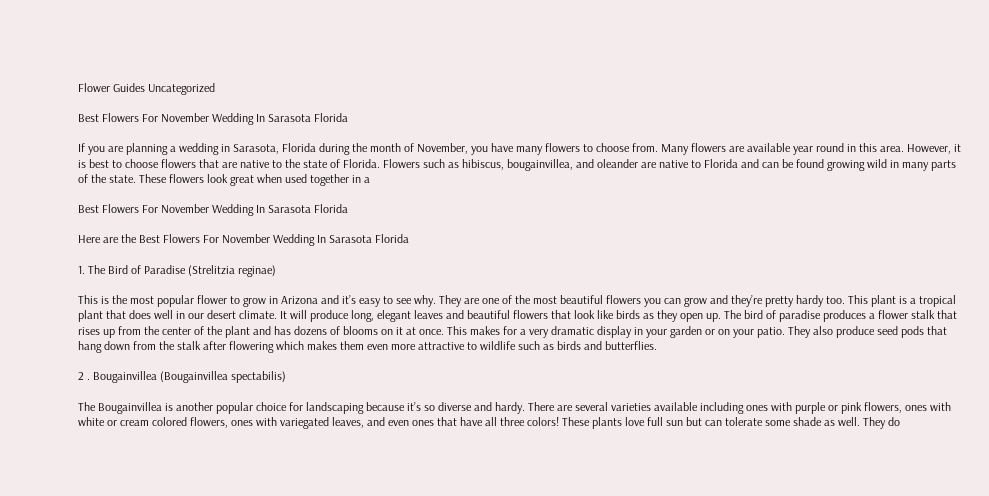Flower Guides Uncategorized

Best Flowers For November Wedding In Sarasota Florida

If you are planning a wedding in Sarasota, Florida during the month of November, you have many flowers to choose from. Many flowers are available year round in this area. However, it is best to choose flowers that are native to the state of Florida. Flowers such as hibiscus, bougainvillea, and oleander are native to Florida and can be found growing wild in many parts of the state. These flowers look great when used together in a

Best Flowers For November Wedding In Sarasota Florida

Here are the Best Flowers For November Wedding In Sarasota Florida

1. The Bird of Paradise (Strelitzia reginae)

This is the most popular flower to grow in Arizona and it’s easy to see why. They are one of the most beautiful flowers you can grow and they’re pretty hardy too. This plant is a tropical plant that does well in our desert climate. It will produce long, elegant leaves and beautiful flowers that look like birds as they open up. The bird of paradise produces a flower stalk that rises up from the center of the plant and has dozens of blooms on it at once. This makes for a very dramatic display in your garden or on your patio. They also produce seed pods that hang down from the stalk after flowering which makes them even more attractive to wildlife such as birds and butterflies.

2 . Bougainvillea (Bougainvillea spectabilis)

The Bougainvillea is another popular choice for landscaping because it’s so diverse and hardy. There are several varieties available including ones with purple or pink flowers, ones with white or cream colored flowers, ones with variegated leaves, and even ones that have all three colors! These plants love full sun but can tolerate some shade as well. They do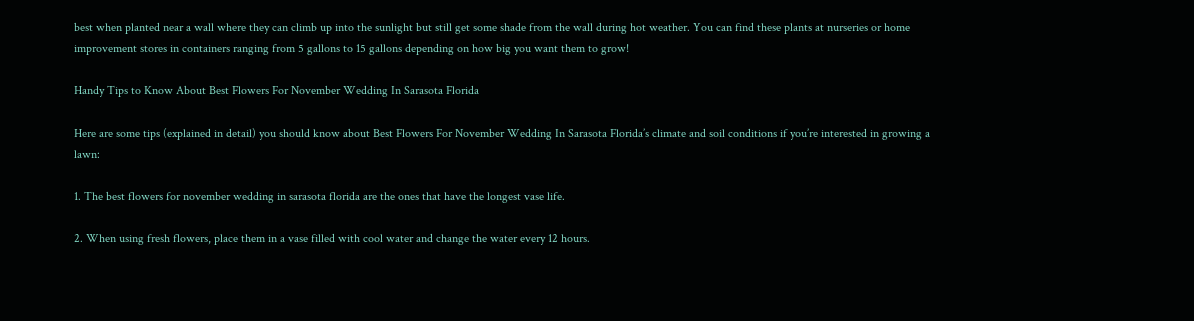best when planted near a wall where they can climb up into the sunlight but still get some shade from the wall during hot weather. You can find these plants at nurseries or home improvement stores in containers ranging from 5 gallons to 15 gallons depending on how big you want them to grow!

Handy Tips to Know About Best Flowers For November Wedding In Sarasota Florida

Here are some tips (explained in detail) you should know about Best Flowers For November Wedding In Sarasota Florida’s climate and soil conditions if you’re interested in growing a lawn:

1. The best flowers for november wedding in sarasota florida are the ones that have the longest vase life.

2. When using fresh flowers, place them in a vase filled with cool water and change the water every 12 hours.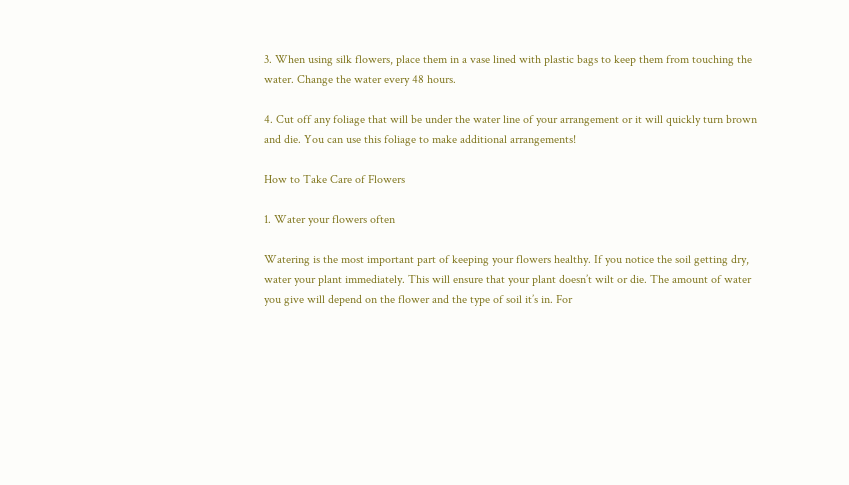3. When using silk flowers, place them in a vase lined with plastic bags to keep them from touching the water. Change the water every 48 hours.

4. Cut off any foliage that will be under the water line of your arrangement or it will quickly turn brown and die. You can use this foliage to make additional arrangements!

How to Take Care of Flowers

1. Water your flowers often

Watering is the most important part of keeping your flowers healthy. If you notice the soil getting dry, water your plant immediately. This will ensure that your plant doesn’t wilt or die. The amount of water you give will depend on the flower and the type of soil it’s in. For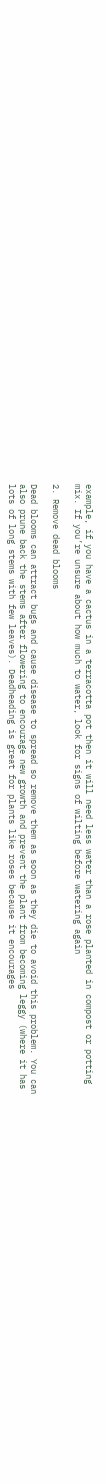example, if you have a cactus in a terracotta pot then it will need less water than a rose planted in compost or potting mix. If you’re unsure about how much to water, look for signs of wilting before watering again

2. Remove dead blooms

Dead blooms can attract bugs and cause disease to spread so remove them as soon as they die to avoid this problem. You can also prune back the stems after flowering to encourage new growth and prevent the plant from becoming leggy (where it has lots of long stems with few leaves). Deadheading is great for plants like roses because it encourages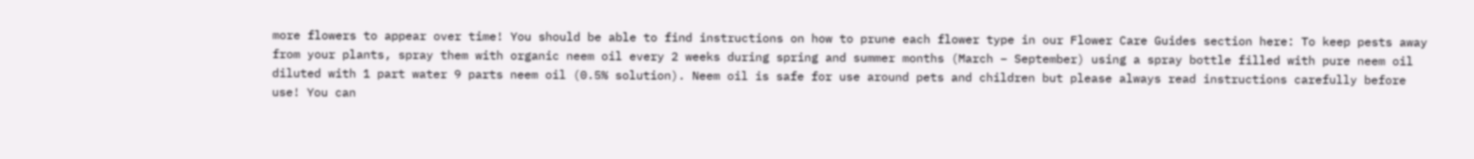more flowers to appear over time! You should be able to find instructions on how to prune each flower type in our Flower Care Guides section here: To keep pests away from your plants, spray them with organic neem oil every 2 weeks during spring and summer months (March – September) using a spray bottle filled with pure neem oil diluted with 1 part water 9 parts neem oil (0.5% solution). Neem oil is safe for use around pets and children but please always read instructions carefully before use! You can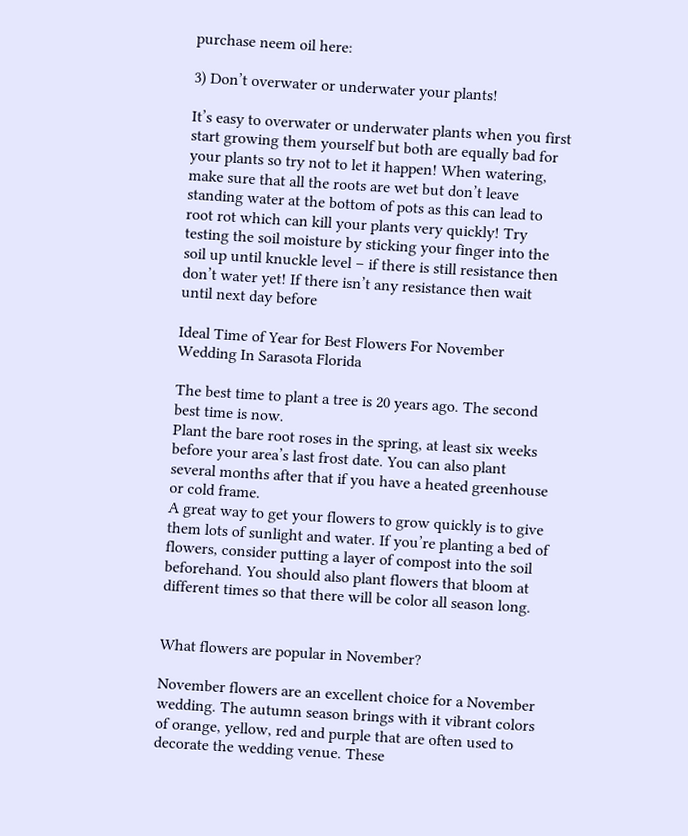purchase neem oil here:

3) Don’t overwater or underwater your plants!

It’s easy to overwater or underwater plants when you first start growing them yourself but both are equally bad for your plants so try not to let it happen! When watering, make sure that all the roots are wet but don’t leave standing water at the bottom of pots as this can lead to root rot which can kill your plants very quickly! Try testing the soil moisture by sticking your finger into the soil up until knuckle level – if there is still resistance then don’t water yet! If there isn’t any resistance then wait until next day before

Ideal Time of Year for Best Flowers For November Wedding In Sarasota Florida

The best time to plant a tree is 20 years ago. The second best time is now.
Plant the bare root roses in the spring, at least six weeks before your area’s last frost date. You can also plant several months after that if you have a heated greenhouse or cold frame.
A great way to get your flowers to grow quickly is to give them lots of sunlight and water. If you’re planting a bed of flowers, consider putting a layer of compost into the soil beforehand. You should also plant flowers that bloom at different times so that there will be color all season long.


What flowers are popular in November?

November flowers are an excellent choice for a November wedding. The autumn season brings with it vibrant colors of orange, yellow, red and purple that are often used to decorate the wedding venue. These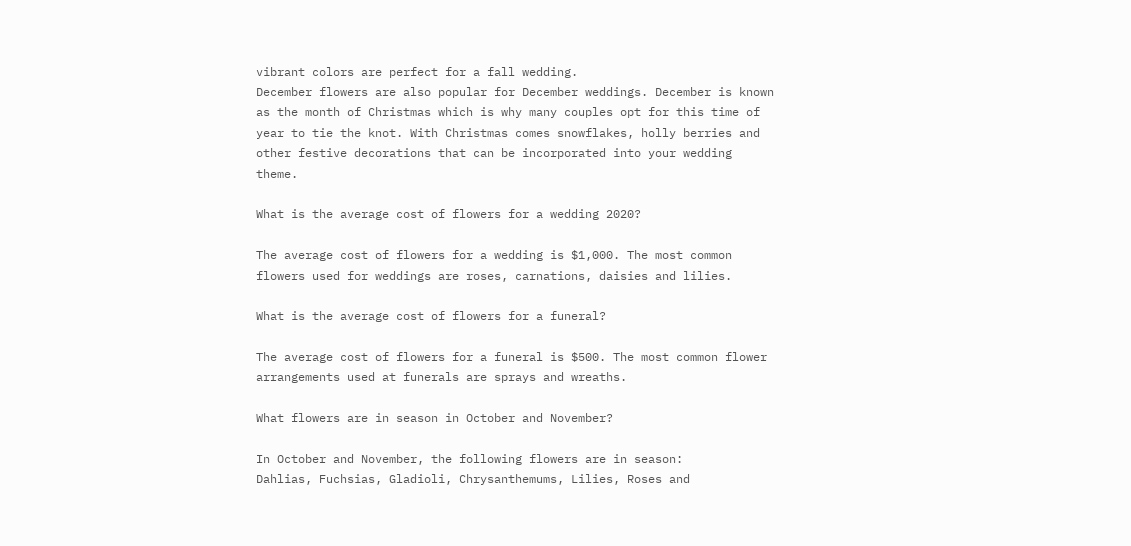vibrant colors are perfect for a fall wedding.
December flowers are also popular for December weddings. December is known as the month of Christmas which is why many couples opt for this time of year to tie the knot. With Christmas comes snowflakes, holly berries and other festive decorations that can be incorporated into your wedding theme.

What is the average cost of flowers for a wedding 2020?

The average cost of flowers for a wedding is $1,000. The most common flowers used for weddings are roses, carnations, daisies and lilies.

What is the average cost of flowers for a funeral?

The average cost of flowers for a funeral is $500. The most common flower arrangements used at funerals are sprays and wreaths.

What flowers are in season in October and November?

In October and November, the following flowers are in season:
Dahlias, Fuchsias, Gladioli, Chrysanthemums, Lilies, Roses and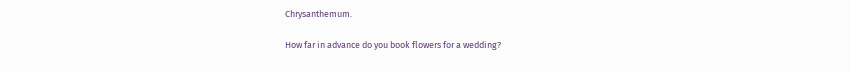Chrysanthemum.

How far in advance do you book flowers for a wedding?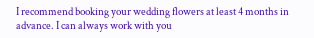I recommend booking your wedding flowers at least 4 months in advance. I can always work with you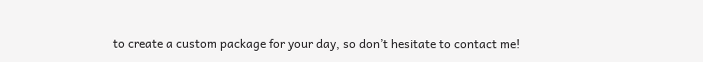to create a custom package for your day, so don’t hesitate to contact me!